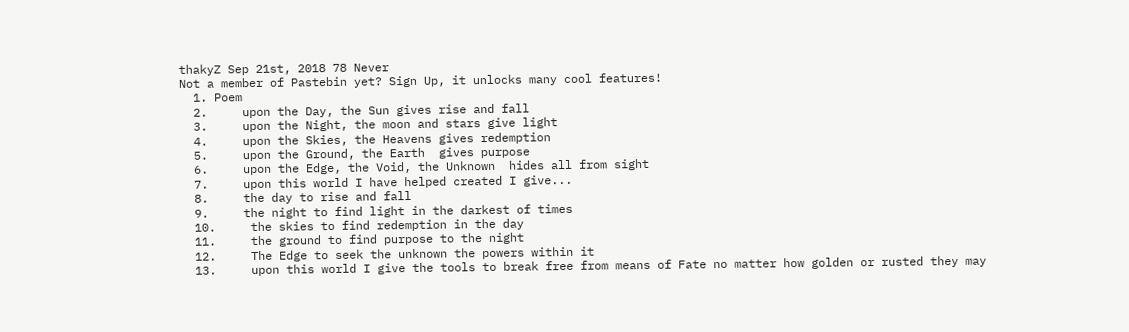thakyZ Sep 21st, 2018 78 Never
Not a member of Pastebin yet? Sign Up, it unlocks many cool features!
  1. Poem
  2.     upon the Day, the Sun gives rise and fall
  3.     upon the Night, the moon and stars give light
  4.     upon the Skies, the Heavens gives redemption
  5.     upon the Ground, the Earth  gives purpose
  6.     upon the Edge, the Void, the Unknown  hides all from sight
  7.     upon this world I have helped created I give...
  8.     the day to rise and fall
  9.     the night to find light in the darkest of times
  10.     the skies to find redemption in the day
  11.     the ground to find purpose to the night
  12.     The Edge to seek the unknown the powers within it
  13.     upon this world I give the tools to break free from means of Fate no matter how golden or rusted they may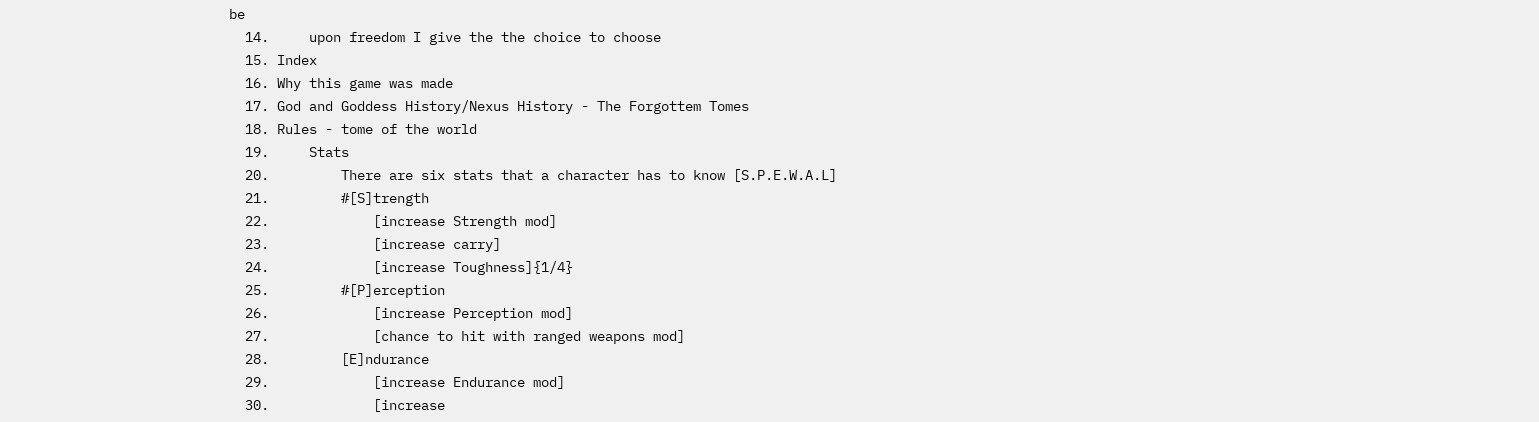be
  14.     upon freedom I give the the choice to choose
  15. Index
  16. Why this game was made
  17. God and Goddess History/Nexus History - The Forgottem Tomes
  18. Rules - tome of the world
  19.     Stats
  20.         There are six stats that a character has to know [S.P.E.W.A.L]
  21.         #[S]trength
  22.             [increase Strength mod]
  23.             [increase carry]
  24.             [increase Toughness]{1/4}
  25.         #[P]erception
  26.             [increase Perception mod]
  27.             [chance to hit with ranged weapons mod]
  28.         [E]ndurance
  29.             [increase Endurance mod]
  30.             [increase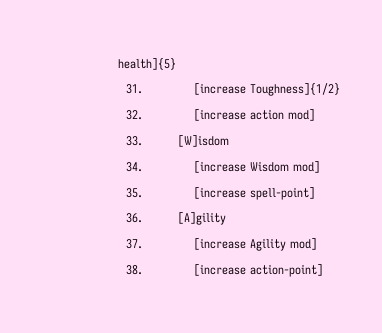health]{5}
  31.             [increase Toughness]{1/2}
  32.             [increase action mod]
  33.         [W]isdom
  34.             [increase Wisdom mod]
  35.             [increase spell-point]
  36.         [A]gility
  37.             [increase Agility mod]
  38.             [increase action-point]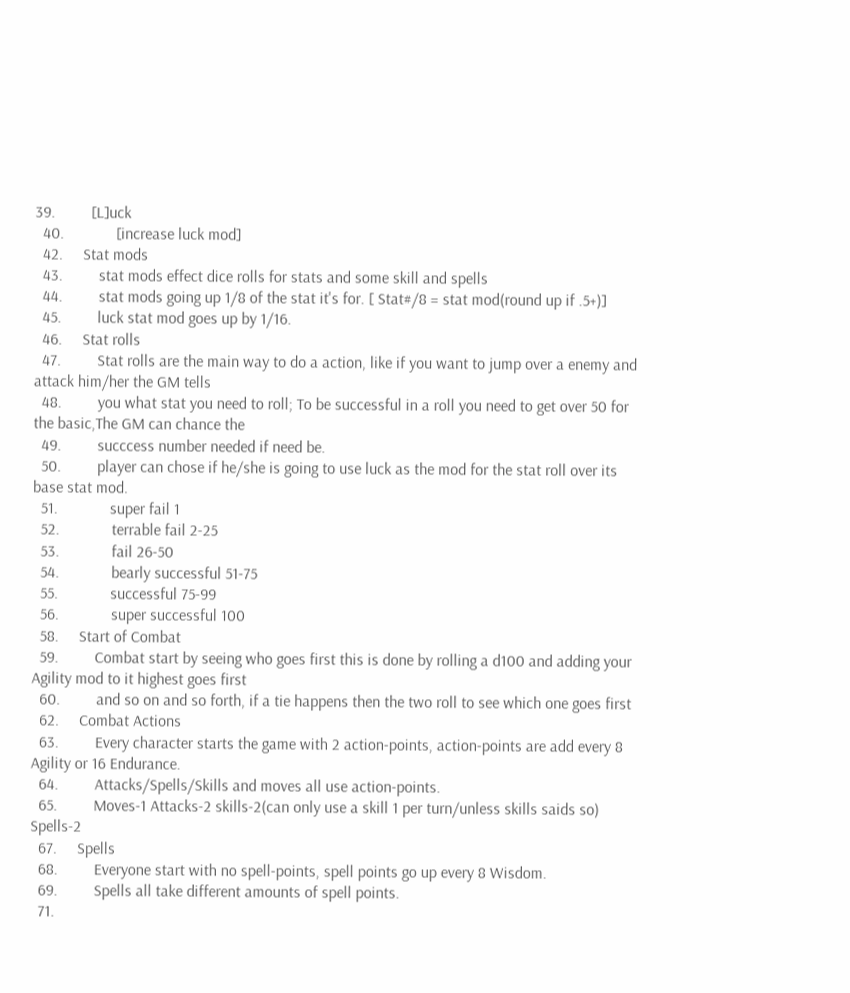39.         [L]uck
  40.             [increase luck mod]
  42.     Stat mods
  43.         stat mods effect dice rolls for stats and some skill and spells
  44.         stat mods going up 1/8 of the stat it's for. [ Stat#/8 = stat mod(round up if .5+)]
  45.         luck stat mod goes up by 1/16.
  46.     Stat rolls
  47.         Stat rolls are the main way to do a action, like if you want to jump over a enemy and attack him/her the GM tells
  48.         you what stat you need to roll; To be successful in a roll you need to get over 50 for the basic,The GM can chance the
  49.         succcess number needed if need be.
  50.         player can chose if he/she is going to use luck as the mod for the stat roll over its base stat mod.
  51.             super fail 1
  52.             terrable fail 2-25
  53.             fail 26-50
  54.             bearly successful 51-75
  55.             successful 75-99
  56.             super successful 100
  58.     Start of Combat
  59.         Combat start by seeing who goes first this is done by rolling a d100 and adding your Agility mod to it highest goes first
  60.         and so on and so forth, if a tie happens then the two roll to see which one goes first
  62.     Combat Actions
  63.         Every character starts the game with 2 action-points, action-points are add every 8 Agility or 16 Endurance.
  64.         Attacks/Spells/Skills and moves all use action-points.
  65.         Moves-1 Attacks-2 skills-2(can only use a skill 1 per turn/unless skills saids so) Spells-2
  67.     Spells
  68.         Everyone start with no spell-points, spell points go up every 8 Wisdom.
  69.         Spells all take different amounts of spell points.
  71.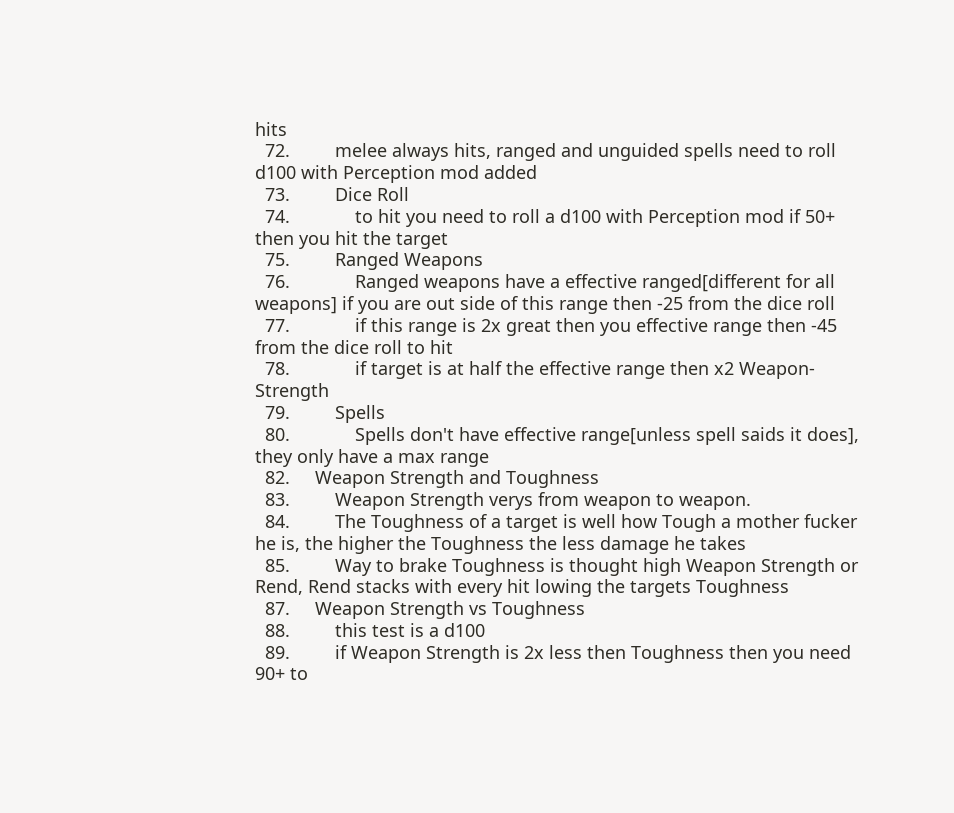hits
  72.         melee always hits, ranged and unguided spells need to roll d100 with Perception mod added
  73.         Dice Roll
  74.             to hit you need to roll a d100 with Perception mod if 50+ then you hit the target
  75.         Ranged Weapons
  76.             Ranged weapons have a effective ranged[different for all weapons] if you are out side of this range then -25 from the dice roll
  77.             if this range is 2x great then you effective range then -45 from the dice roll to hit
  78.             if target is at half the effective range then x2 Weapon-Strength
  79.         Spells
  80.             Spells don't have effective range[unless spell saids it does], they only have a max range
  82.     Weapon Strength and Toughness
  83.         Weapon Strength verys from weapon to weapon.
  84.         The Toughness of a target is well how Tough a mother fucker he is, the higher the Toughness the less damage he takes
  85.         Way to brake Toughness is thought high Weapon Strength or Rend, Rend stacks with every hit lowing the targets Toughness
  87.     Weapon Strength vs Toughness
  88.         this test is a d100
  89.         if Weapon Strength is 2x less then Toughness then you need 90+ to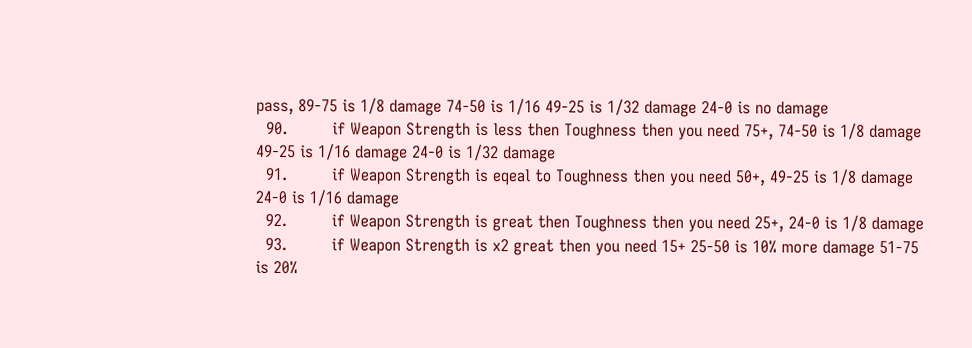pass, 89-75 is 1/8 damage 74-50 is 1/16 49-25 is 1/32 damage 24-0 is no damage
  90.         if Weapon Strength is less then Toughness then you need 75+, 74-50 is 1/8 damage 49-25 is 1/16 damage 24-0 is 1/32 damage
  91.         if Weapon Strength is eqeal to Toughness then you need 50+, 49-25 is 1/8 damage 24-0 is 1/16 damage
  92.         if Weapon Strength is great then Toughness then you need 25+, 24-0 is 1/8 damage
  93.         if Weapon Strength is x2 great then you need 15+ 25-50 is 10% more damage 51-75 is 20%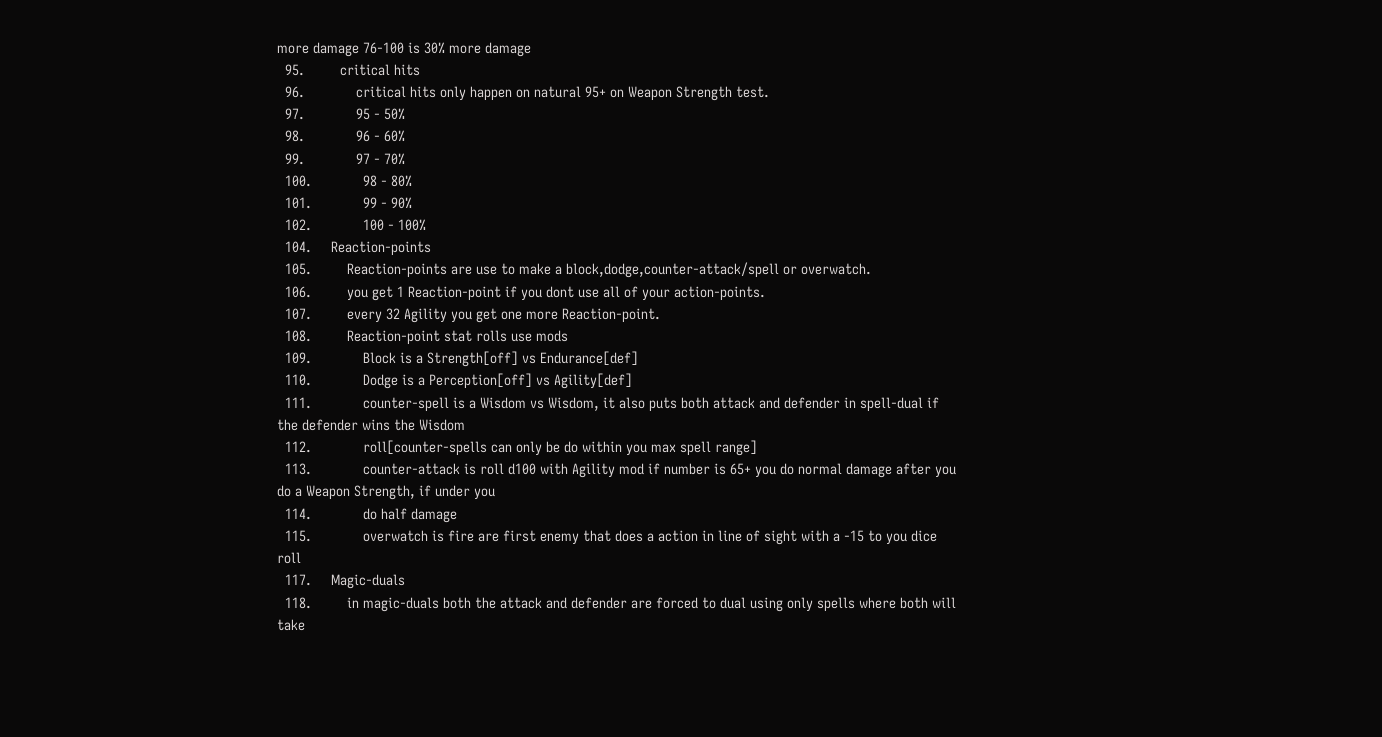more damage 76-100 is 30% more damage
  95.         critical hits
  96.             critical hits only happen on natural 95+ on Weapon Strength test.
  97.             95 - 50%
  98.             96 - 60%
  99.             97 - 70%
  100.             98 - 80%
  101.             99 - 90%
  102.             100 - 100%
  104.     Reaction-points
  105.         Reaction-points are use to make a block,dodge,counter-attack/spell or overwatch.
  106.         you get 1 Reaction-point if you dont use all of your action-points.
  107.         every 32 Agility you get one more Reaction-point.
  108.         Reaction-point stat rolls use mods
  109.             Block is a Strength[off] vs Endurance[def]
  110.             Dodge is a Perception[off] vs Agility[def]
  111.             counter-spell is a Wisdom vs Wisdom, it also puts both attack and defender in spell-dual if the defender wins the Wisdom
  112.             roll[counter-spells can only be do within you max spell range]
  113.             counter-attack is roll d100 with Agility mod if number is 65+ you do normal damage after you do a Weapon Strength, if under you
  114.             do half damage
  115.             overwatch is fire are first enemy that does a action in line of sight with a -15 to you dice roll
  117.     Magic-duals
  118.         in magic-duals both the attack and defender are forced to dual using only spells where both will take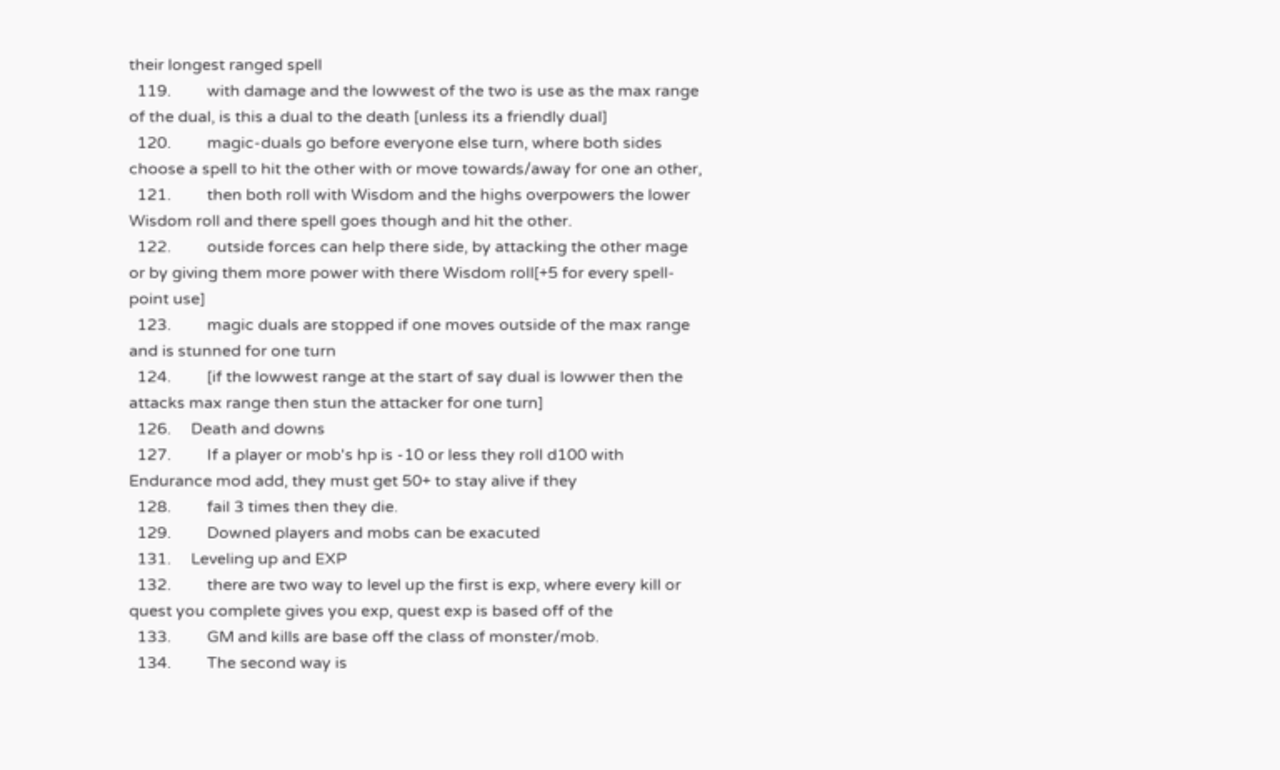their longest ranged spell
  119.         with damage and the lowwest of the two is use as the max range of the dual, is this a dual to the death [unless its a friendly dual]
  120.         magic-duals go before everyone else turn, where both sides choose a spell to hit the other with or move towards/away for one an other,
  121.         then both roll with Wisdom and the highs overpowers the lower Wisdom roll and there spell goes though and hit the other.
  122.         outside forces can help there side, by attacking the other mage or by giving them more power with there Wisdom roll[+5 for every spell-point use]
  123.         magic duals are stopped if one moves outside of the max range and is stunned for one turn
  124.         [if the lowwest range at the start of say dual is lowwer then the attacks max range then stun the attacker for one turn]
  126.     Death and downs
  127.         If a player or mob's hp is -10 or less they roll d100 with Endurance mod add, they must get 50+ to stay alive if they
  128.         fail 3 times then they die.
  129.         Downed players and mobs can be exacuted
  131.     Leveling up and EXP
  132.         there are two way to level up the first is exp, where every kill or quest you complete gives you exp, quest exp is based off of the
  133.         GM and kills are base off the class of monster/mob.
  134.         The second way is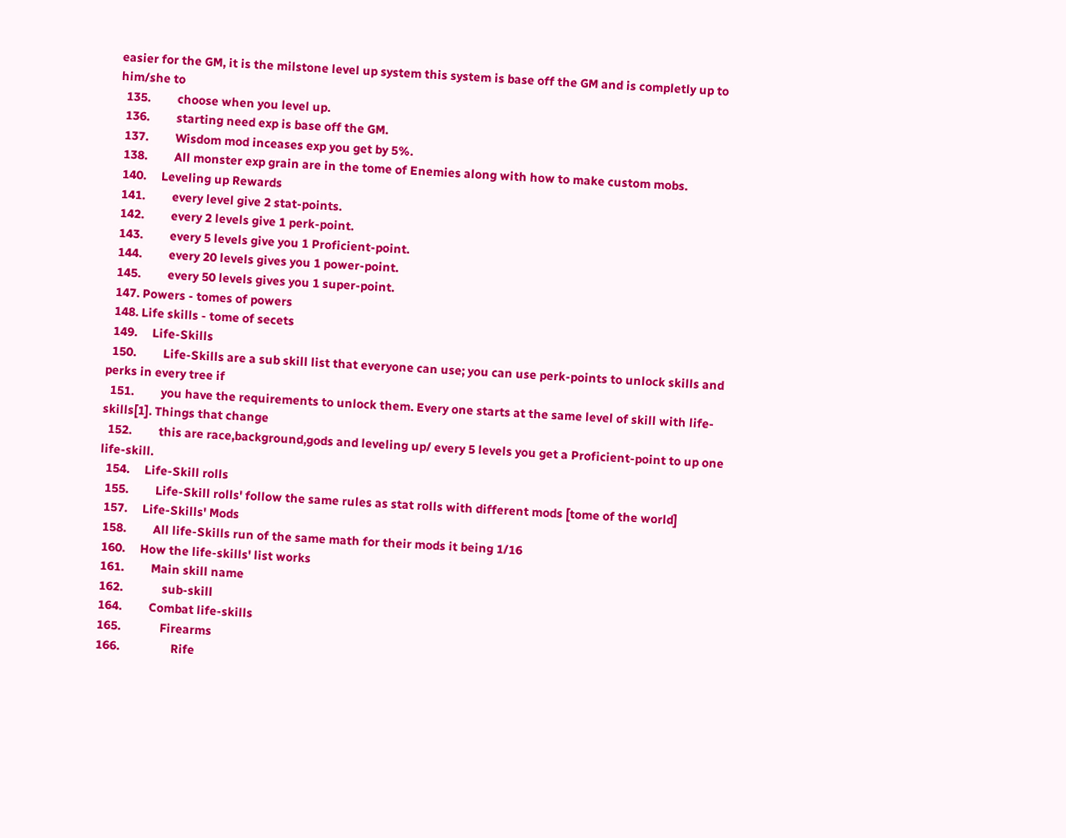easier for the GM, it is the milstone level up system this system is base off the GM and is completly up to him/she to
  135.         choose when you level up.
  136.         starting need exp is base off the GM.
  137.         Wisdom mod inceases exp you get by 5%.
  138.         All monster exp grain are in the tome of Enemies along with how to make custom mobs.
  140.     Leveling up Rewards
  141.         every level give 2 stat-points.
  142.         every 2 levels give 1 perk-point.
  143.         every 5 levels give you 1 Proficient-point.
  144.         every 20 levels gives you 1 power-point.
  145.         every 50 levels gives you 1 super-point.
  147. Powers - tomes of powers
  148. Life skills - tome of secets
  149.     Life-Skills
  150.         Life-Skills are a sub skill list that everyone can use; you can use perk-points to unlock skills and perks in every tree if
  151.         you have the requirements to unlock them. Every one starts at the same level of skill with life-skills[1]. Things that change
  152.         this are race,background,gods and leveling up/ every 5 levels you get a Proficient-point to up one life-skill.
  154.     Life-Skill rolls
  155.         Life-Skill rolls' follow the same rules as stat rolls with different mods [tome of the world]
  157.     Life-Skills' Mods
  158.         All life-Skills run of the same math for their mods it being 1/16
  160.     How the life-skills' list works
  161.         Main skill name
  162.             sub-skill
  164.         Combat life-skills
  165.             Firearms
  166.                 Rife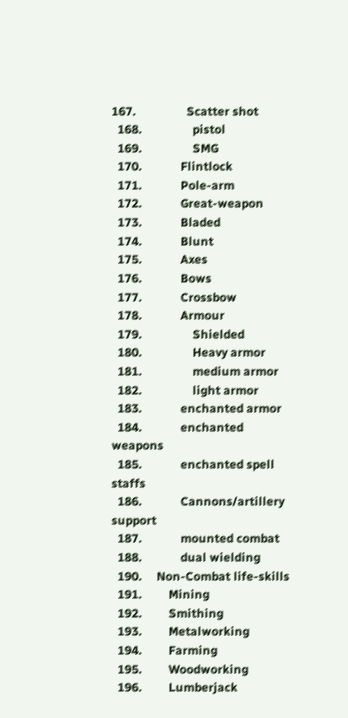167.                 Scatter shot
  168.                 pistol
  169.                 SMG
  170.             Flintlock
  171.             Pole-arm
  172.             Great-weapon
  173.             Bladed
  174.             Blunt
  175.             Axes
  176.             Bows
  177.             Crossbow
  178.             Armour
  179.                 Shielded
  180.                 Heavy armor
  181.                 medium armor
  182.                 light armor
  183.             enchanted armor
  184.             enchanted weapons
  185.             enchanted spell staffs
  186.             Cannons/artillery support
  187.             mounted combat
  188.             dual wielding
  190.     Non-Combat life-skills
  191.         Mining
  192.         Smithing
  193.         Metalworking
  194.         Farming
  195.         Woodworking
  196.         Lumberjack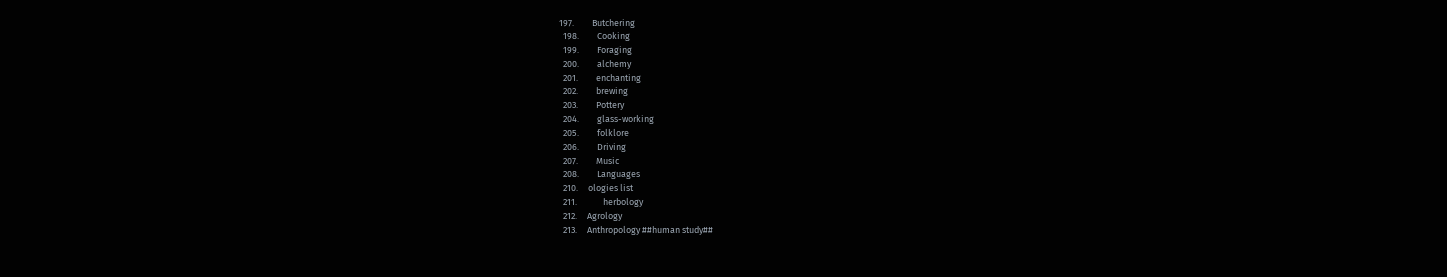197.         Butchering
  198.         Cooking
  199.         Foraging
  200.         alchemy
  201.         enchanting
  202.         brewing
  203.         Pottery
  204.         glass-working
  205.         folklore
  206.         Driving
  207.         Music
  208.         Languages
  210.     ologies list
  211.             herbology
  212.     Agrology
  213.     Anthropology ##human study##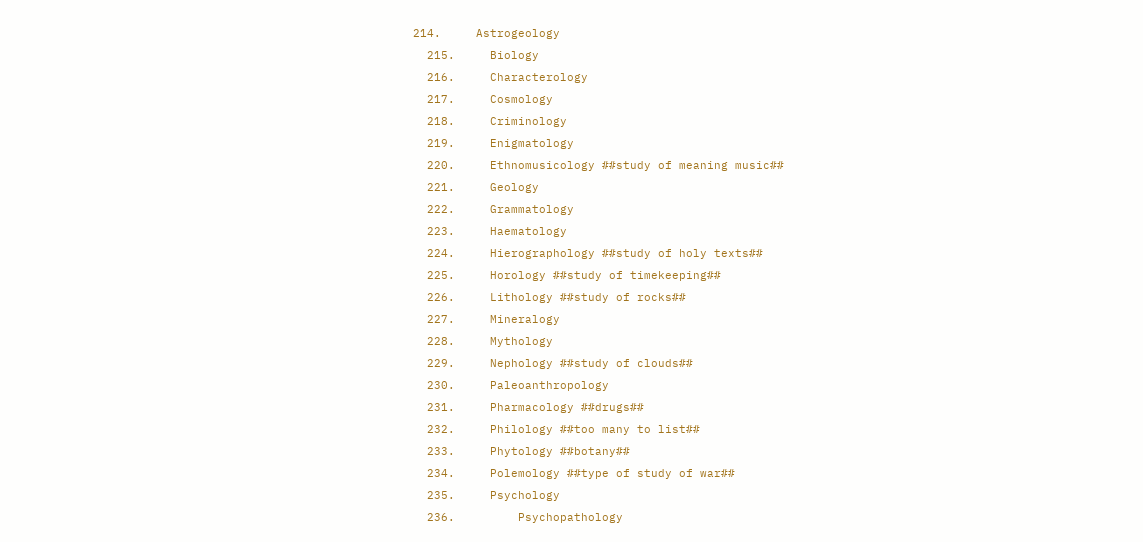214.     Astrogeology
  215.     Biology
  216.     Characterology
  217.     Cosmology
  218.     Criminology
  219.     Enigmatology
  220.     Ethnomusicology ##study of meaning music##
  221.     Geology
  222.     Grammatology
  223.     Haematology
  224.     Hierographology ##study of holy texts##
  225.     Horology ##study of timekeeping##
  226.     Lithology ##study of rocks##
  227.     Mineralogy
  228.     Mythology
  229.     Nephology ##study of clouds##
  230.     Paleoanthropology
  231.     Pharmacology ##drugs##
  232.     Philology ##too many to list##
  233.     Phytology ##botany##
  234.     Polemology ##type of study of war##
  235.     Psychology
  236.         Psychopathology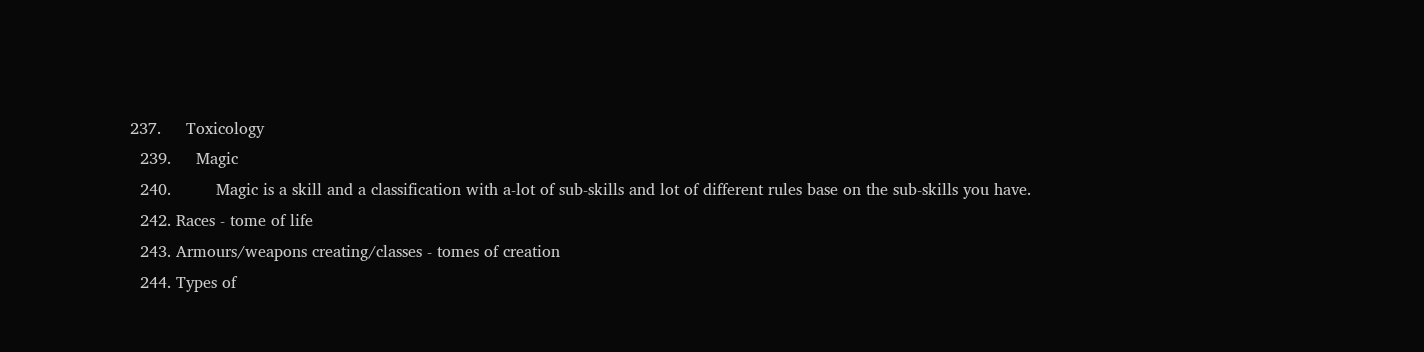237.     Toxicology
  239.     Magic
  240.         Magic is a skill and a classification with a-lot of sub-skills and lot of different rules base on the sub-skills you have.
  242. Races - tome of life
  243. Armours/weapons creating/classes - tomes of creation
  244. Types of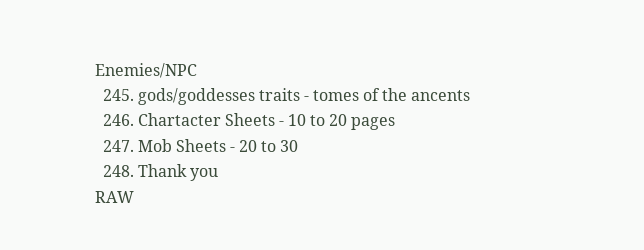Enemies/NPC
  245. gods/goddesses traits - tomes of the ancents
  246. Chartacter Sheets - 10 to 20 pages
  247. Mob Sheets - 20 to 30
  248. Thank you
RAW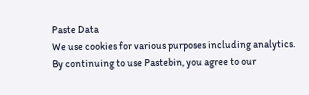Paste Data
We use cookies for various purposes including analytics. By continuing to use Pastebin, you agree to our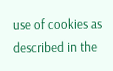use of cookies as described in the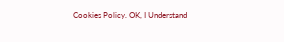Cookies Policy. OK, I Understand